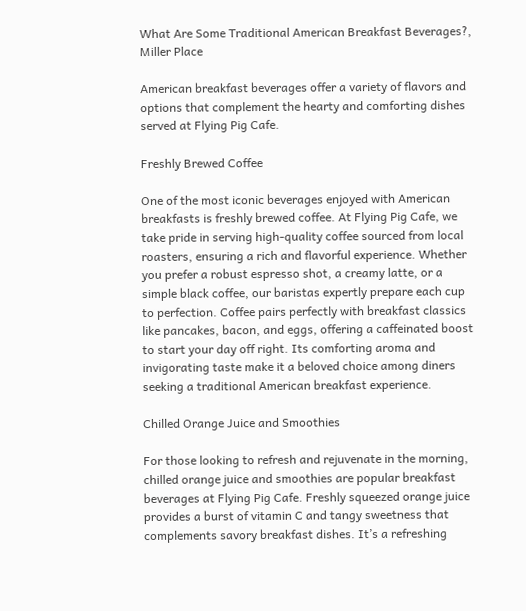What Are Some Traditional American Breakfast Beverages?, Miller Place

American breakfast beverages offer a variety of flavors and options that complement the hearty and comforting dishes served at Flying Pig Cafe.

Freshly Brewed Coffee

One of the most iconic beverages enjoyed with American breakfasts is freshly brewed coffee. At Flying Pig Cafe, we take pride in serving high-quality coffee sourced from local roasters, ensuring a rich and flavorful experience. Whether you prefer a robust espresso shot, a creamy latte, or a simple black coffee, our baristas expertly prepare each cup to perfection. Coffee pairs perfectly with breakfast classics like pancakes, bacon, and eggs, offering a caffeinated boost to start your day off right. Its comforting aroma and invigorating taste make it a beloved choice among diners seeking a traditional American breakfast experience.

Chilled Orange Juice and Smoothies

For those looking to refresh and rejuvenate in the morning, chilled orange juice and smoothies are popular breakfast beverages at Flying Pig Cafe. Freshly squeezed orange juice provides a burst of vitamin C and tangy sweetness that complements savory breakfast dishes. It’s a refreshing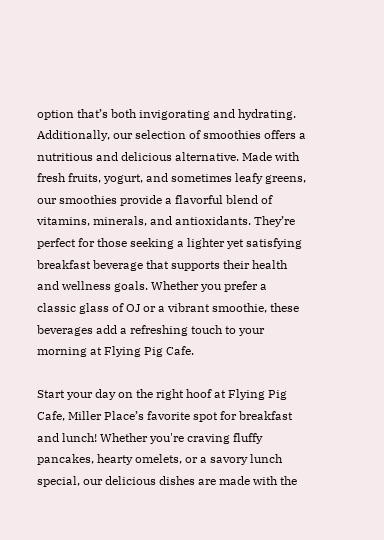option that’s both invigorating and hydrating. Additionally, our selection of smoothies offers a nutritious and delicious alternative. Made with fresh fruits, yogurt, and sometimes leafy greens, our smoothies provide a flavorful blend of vitamins, minerals, and antioxidants. They’re perfect for those seeking a lighter yet satisfying breakfast beverage that supports their health and wellness goals. Whether you prefer a classic glass of OJ or a vibrant smoothie, these beverages add a refreshing touch to your morning at Flying Pig Cafe.

Start your day on the right hoof at Flying Pig Cafe, Miller Place’s favorite spot for breakfast and lunch! Whether you're craving fluffy pancakes, hearty omelets, or a savory lunch special, our delicious dishes are made with the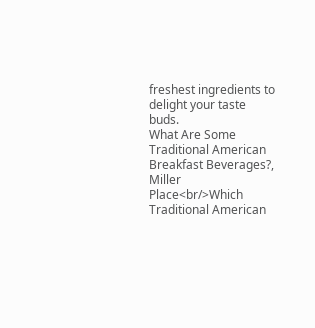freshest ingredients to delight your taste buds.
What Are Some Traditional American Breakfast Beverages?, Miller Place<br/>Which Traditional American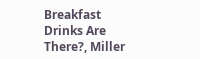Breakfast Drinks Are There?, Miller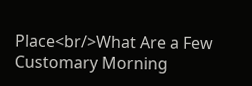Place<br/>What Are a Few Customary Morning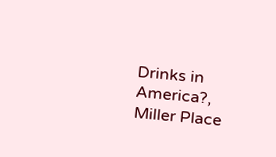Drinks in America?, Miller Place